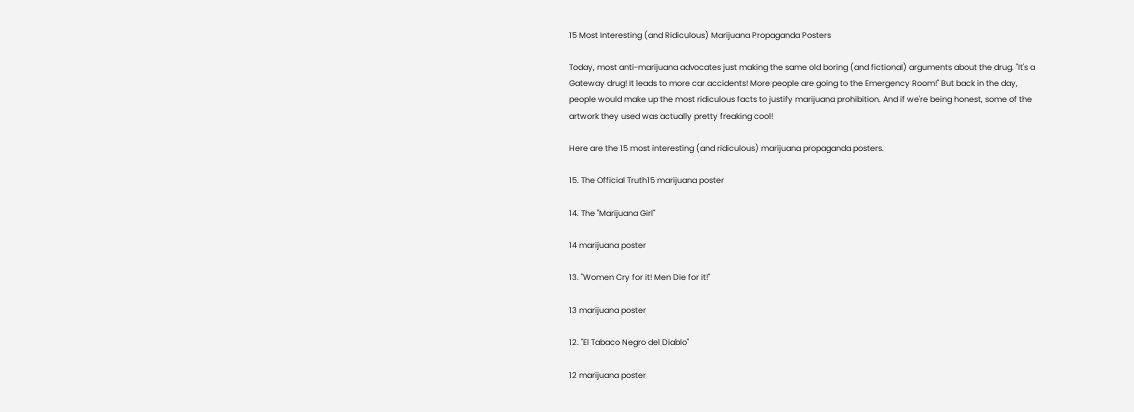15 Most Interesting (and Ridiculous) Marijuana Propaganda Posters

Today, most anti-marijuana advocates just making the same old boring (and fictional) arguments about the drug. "It's a Gateway drug! It leads to more car accidents! More people are going to the Emergency Room!" But back in the day, people would make up the most ridiculous facts to justify marijuana prohibition. And if we're being honest, some of the artwork they used was actually pretty freaking cool!

Here are the 15 most interesting (and ridiculous) marijuana propaganda posters.

15. The Official Truth15 marijuana poster

14. The "Marijuana Girl"

14 marijuana poster

13. "Women Cry for it! Men Die for it!"

13 marijuana poster

12. "El Tabaco Negro del Diablo"

12 marijuana poster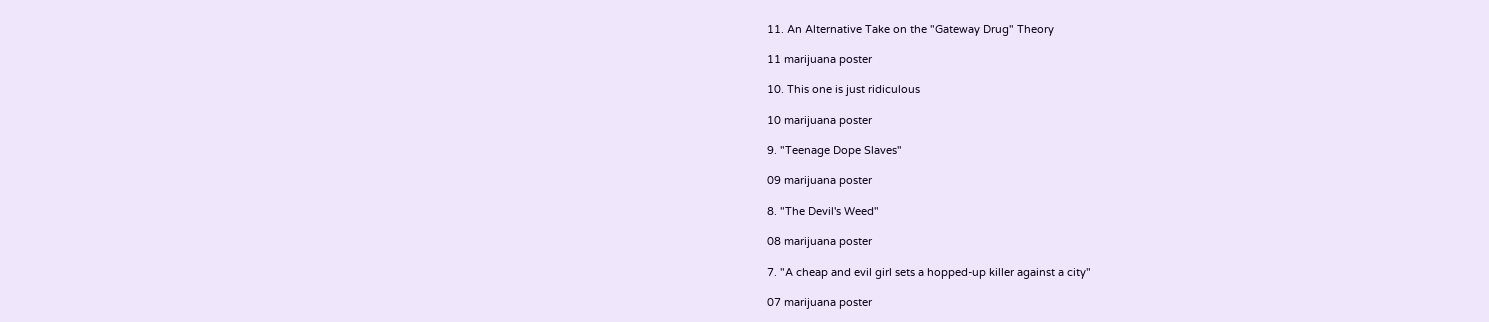11. An Alternative Take on the "Gateway Drug" Theory

11 marijuana poster

10. This one is just ridiculous

10 marijuana poster

9. "Teenage Dope Slaves"

09 marijuana poster

8. "The Devil's Weed"

08 marijuana poster

7. "A cheap and evil girl sets a hopped-up killer against a city"

07 marijuana poster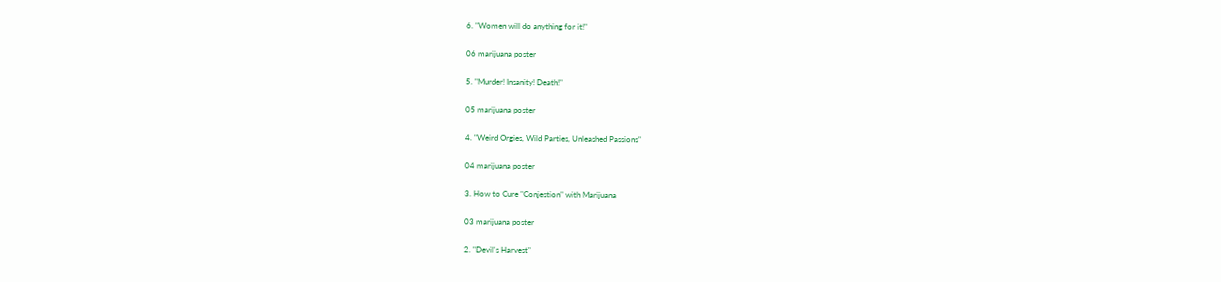6. "Women will do anything for it!"

06 marijuana poster

5. "Murder! Insanity! Death!"

05 marijuana poster

4. "Weird Orgies, Wild Parties, Unleashed Passions"

04 marijuana poster

3. How to Cure "Conjestion" with Marijuana

03 marijuana poster

2. "Devil's Harvest"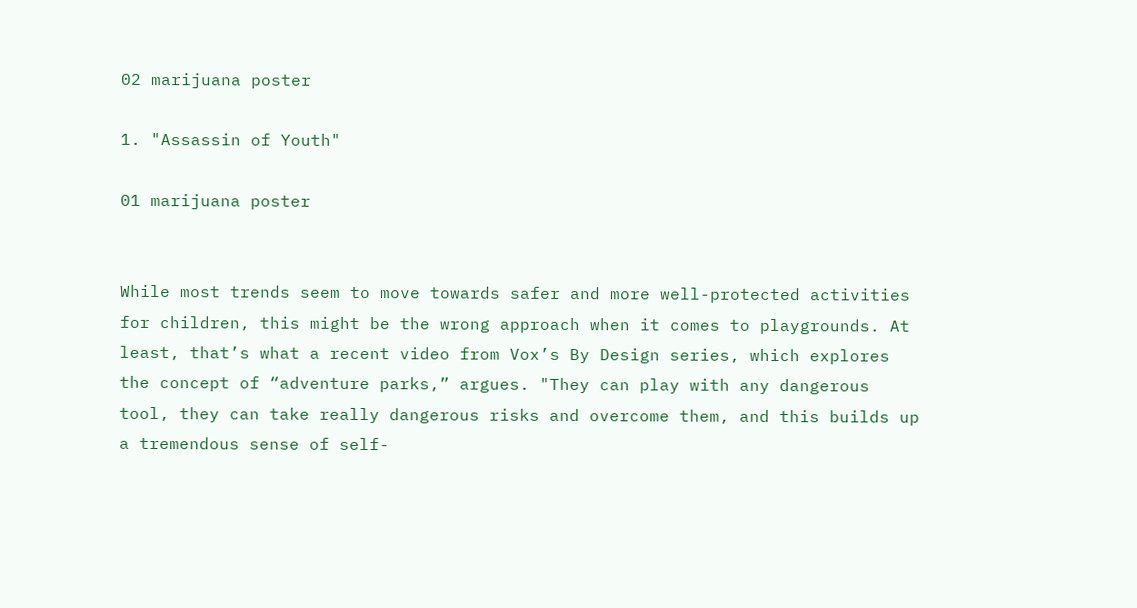02 marijuana poster

1. "Assassin of Youth"

01 marijuana poster


While most trends seem to move towards safer and more well-protected activities for children, this might be the wrong approach when it comes to playgrounds. At least, that’s what a recent video from Vox’s By Design series, which explores the concept of “adventure parks,” argues. "They can play with any dangerous tool, they can take really dangerous risks and overcome them, and this builds up a tremendous sense of self-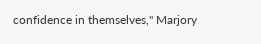confidence in themselves," Marjory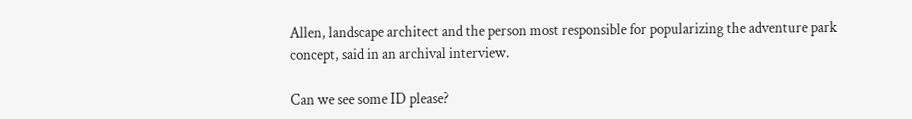Allen, landscape architect and the person most responsible for popularizing the adventure park concept, said in an archival interview.

Can we see some ID please?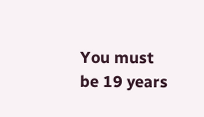You must be 19 years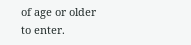of age or older to enter.